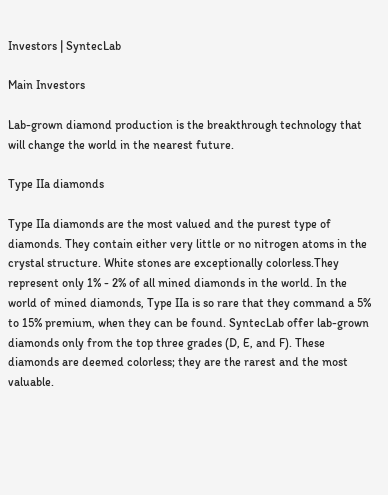Investors | SyntecLab

Main Investors

Lab-grown diamond production is the breakthrough technology that will change the world in the nearest future.

Type IIa diamonds

Type IIa diamonds are the most valued and the purest type of diamonds. They contain either very little or no nitrogen atoms in the crystal structure. White stones are exceptionally colorless.They represent only 1% - 2% of all mined diamonds in the world. In the world of mined diamonds, Type IIa is so rare that they command a 5% to 15% premium, when they can be found. SyntecLab offer lab-grown diamonds only from the top three grades (D, E, and F). These diamonds are deemed colorless; they are the rarest and the most valuable.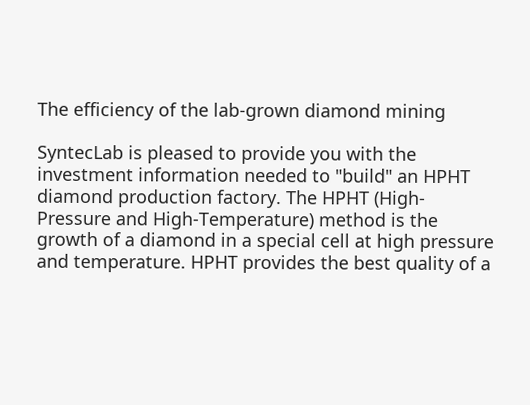The efficiency of the lab-grown diamond mining

SyntecLab is pleased to provide you with the investment information needed to "build" an HPHT diamond production factory. The HPHT (High-Pressure and High-Temperature) method is the growth of a diamond in a special cell at high pressure and temperature. HPHT provides the best quality of a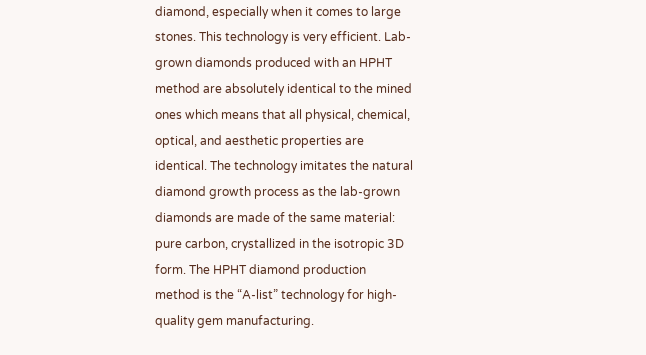diamond, especially when it comes to large stones. This technology is very efficient. Lab-grown diamonds produced with an HPHT method are absolutely identical to the mined ones which means that all physical, chemical, optical, and aesthetic properties are identical. The technology imitates the natural diamond growth process as the lab-grown diamonds are made of the same material: pure carbon, crystallized in the isotropic 3D form. The HPHT diamond production method is the “A-list” technology for high-quality gem manufacturing.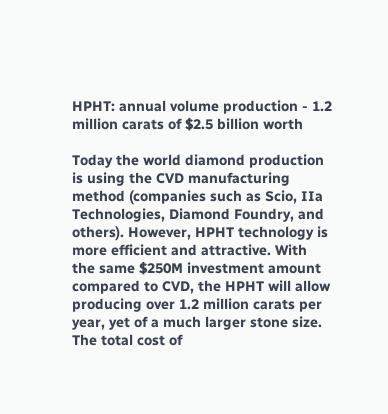HPHT: annual volume production - 1.2 million carats of $2.5 billion worth

Today the world diamond production is using the CVD manufacturing method (companies such as Scio, IIa Technologies, Diamond Foundry, and others). However, HPHT technology is more efficient and attractive. With the same $250M investment amount compared to CVD, the HPHT will allow producing over 1.2 million carats per year, yet of a much larger stone size. The total cost of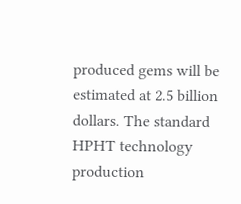produced gems will be estimated at 2.5 billion dollars. The standard HPHT technology production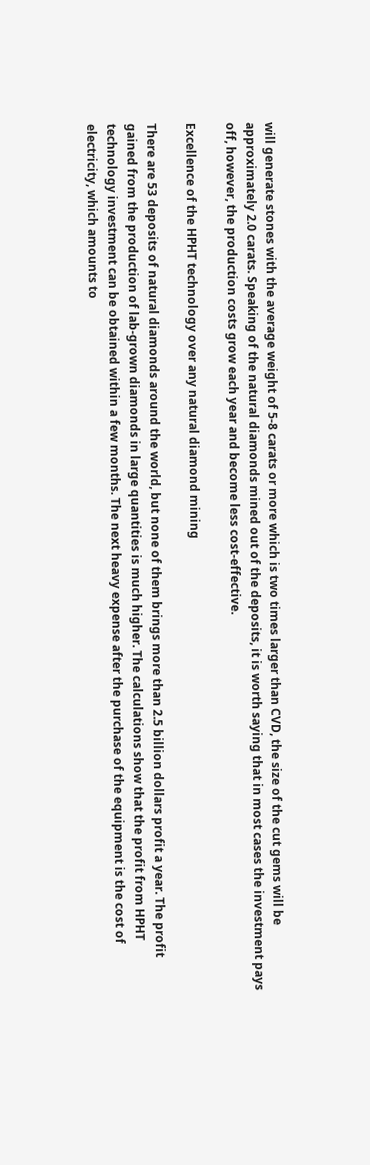will generate stones with the average weight of 5-8 carats or more which is two times larger than CVD, the size of the cut gems will be approximately 2.0 carats. Speaking of the natural diamonds mined out of the deposits, it is worth saying that in most cases the investment pays off, however, the production costs grow each year and become less cost-effective.

Excellence of the HPHT technology over any natural diamond mining

There are 53 deposits of natural diamonds around the world, but none of them brings more than 2.5 billion dollars profit a year. The profit gained from the production of lab-grown diamonds in large quantities is much higher. The calculations show that the profit from HPHT technology investment can be obtained within a few months. The next heavy expense after the purchase of the equipment is the cost of electricity, which amounts to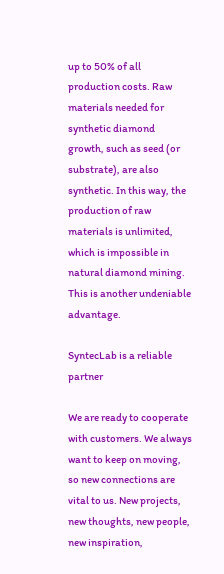up to 50% of all production costs. Raw materials needed for synthetic diamond growth, such as seed (or substrate), are also synthetic. In this way, the production of raw materials is unlimited, which is impossible in natural diamond mining. This is another undeniable advantage.

SyntecLab is a reliable partner

We are ready to cooperate with customers. We always want to keep on moving, so new connections are vital to us. New projects, new thoughts, new people, new inspiration,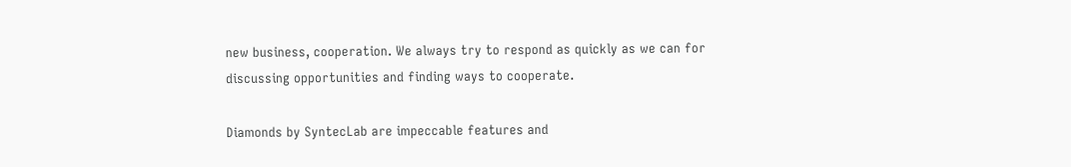new business, cooperation. We always try to respond as quickly as we can for discussing opportunities and finding ways to cooperate.

Diamonds by SyntecLab are impeccable features and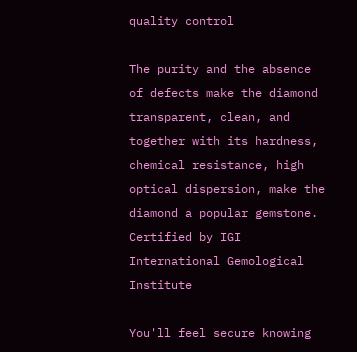quality control

The purity and the absence of defects make the diamond transparent, clean, and together with its hardness, chemical resistance, high optical dispersion, make the diamond a popular gemstone.
Certified by IGI International Gemological Institute

You'll feel secure knowing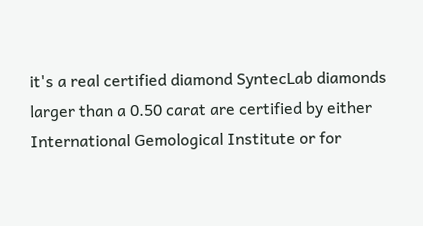it's a real certified diamond SyntecLab diamonds larger than a 0.50 carat are certified by either International Gemological Institute or for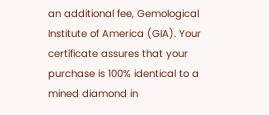an additional fee, Gemological Institute of America (GIA). Your certificate assures that your purchase is 100% identical to a mined diamond in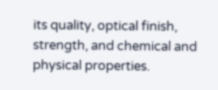its quality, optical finish, strength, and chemical and physical properties.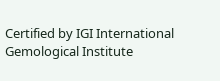Certified by IGI International Gemological Institute